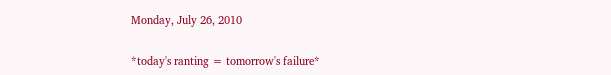Monday, July 26, 2010

*today's ranting = tomorrow's failure*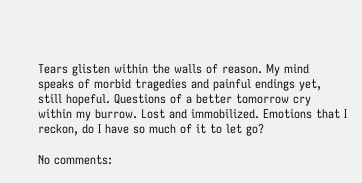Tears glisten within the walls of reason. My mind speaks of morbid tragedies and painful endings yet, still hopeful. Questions of a better tomorrow cry within my burrow. Lost and immobilized. Emotions that I reckon, do I have so much of it to let go?

No comments: